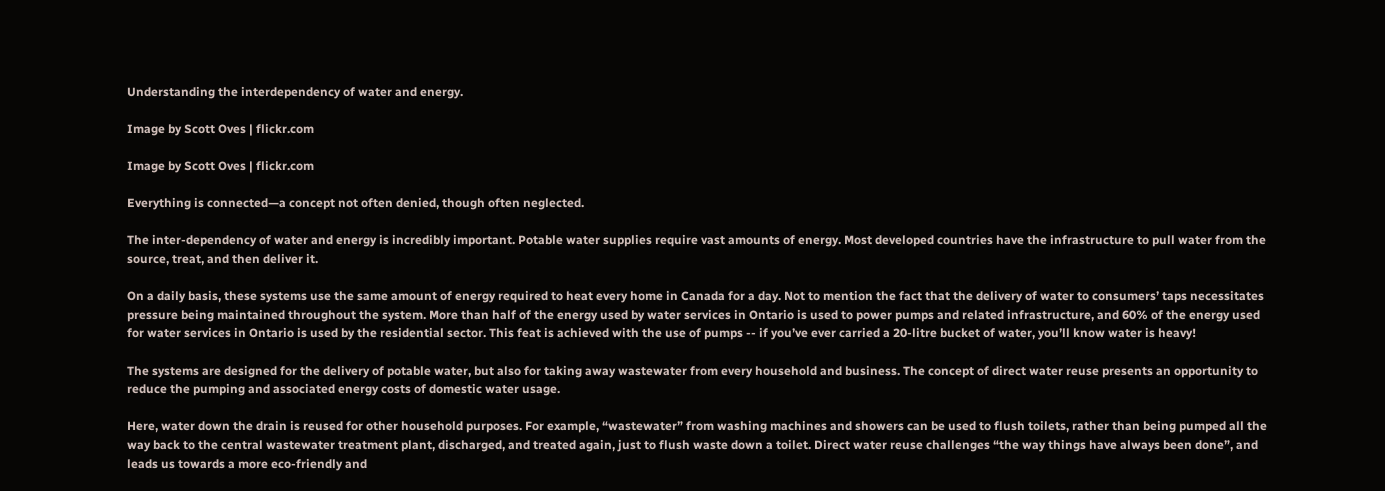Understanding the interdependency of water and energy.

Image by Scott Oves | flickr.com

Image by Scott Oves | flickr.com

Everything is connected—a concept not often denied, though often neglected.

The inter-dependency of water and energy is incredibly important. Potable water supplies require vast amounts of energy. Most developed countries have the infrastructure to pull water from the source, treat, and then deliver it.

On a daily basis, these systems use the same amount of energy required to heat every home in Canada for a day. Not to mention the fact that the delivery of water to consumers’ taps necessitates pressure being maintained throughout the system. More than half of the energy used by water services in Ontario is used to power pumps and related infrastructure, and 60% of the energy used for water services in Ontario is used by the residential sector. This feat is achieved with the use of pumps -- if you’ve ever carried a 20-litre bucket of water, you’ll know water is heavy!

The systems are designed for the delivery of potable water, but also for taking away wastewater from every household and business. The concept of direct water reuse presents an opportunity to reduce the pumping and associated energy costs of domestic water usage.

Here, water down the drain is reused for other household purposes. For example, “wastewater” from washing machines and showers can be used to flush toilets, rather than being pumped all the way back to the central wastewater treatment plant, discharged, and treated again, just to flush waste down a toilet. Direct water reuse challenges “the way things have always been done”, and leads us towards a more eco-friendly and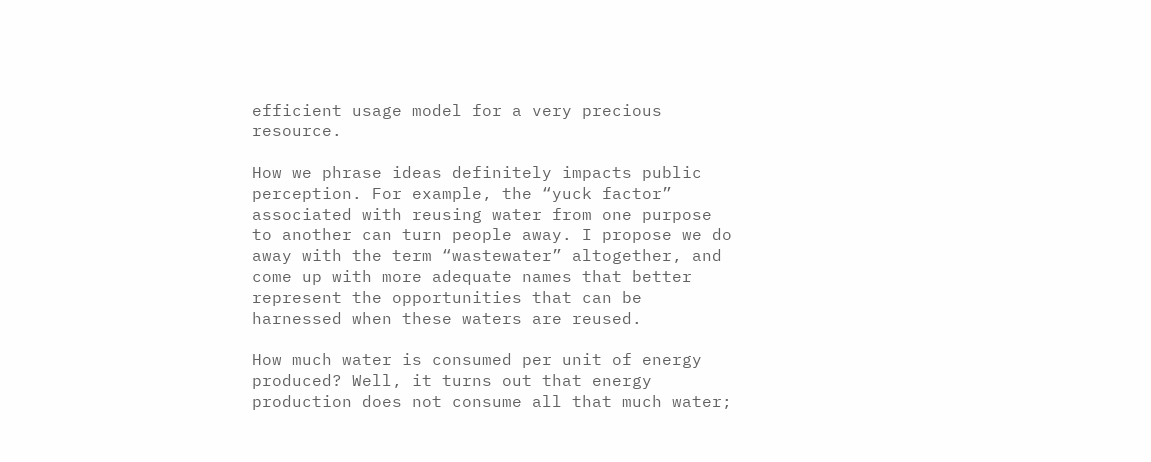efficient usage model for a very precious resource.

How we phrase ideas definitely impacts public perception. For example, the “yuck factor” associated with reusing water from one purpose to another can turn people away. I propose we do away with the term “wastewater” altogether, and come up with more adequate names that better represent the opportunities that can be harnessed when these waters are reused.

How much water is consumed per unit of energy produced? Well, it turns out that energy production does not consume all that much water;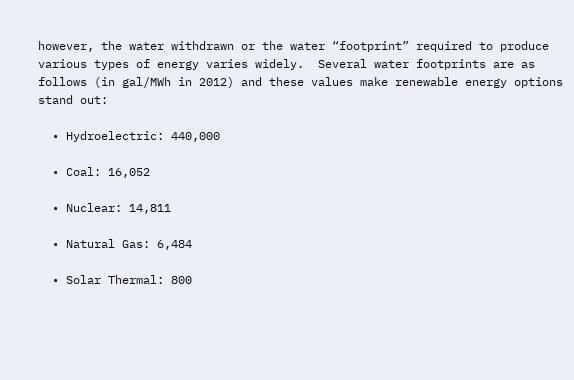however, the water withdrawn or the water “footprint” required to produce various types of energy varies widely.  Several water footprints are as follows (in gal/MWh in 2012) and these values make renewable energy options stand out:

  • Hydroelectric: 440,000

  • Coal: 16,052

  • Nuclear: 14,811

  • Natural Gas: 6,484

  • Solar Thermal: 800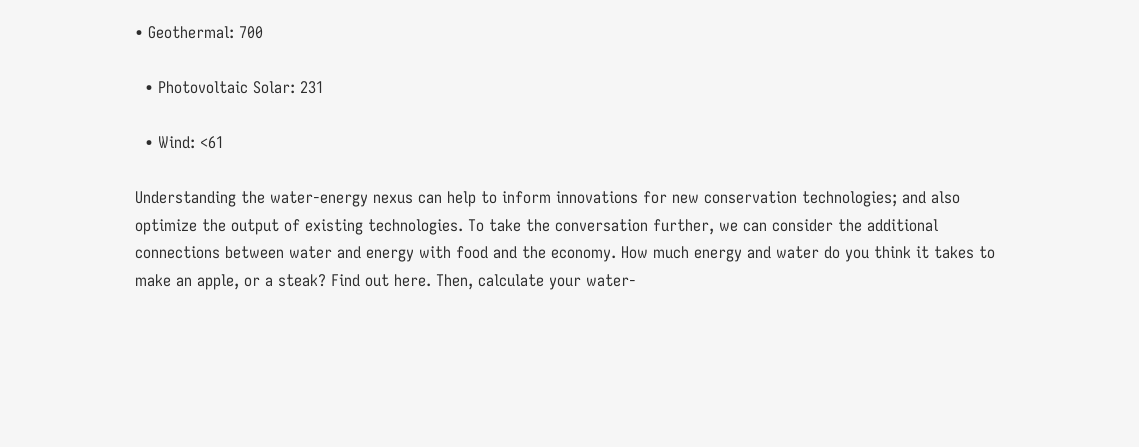• Geothermal: 700

  • Photovoltaic Solar: 231

  • Wind: <61

Understanding the water-energy nexus can help to inform innovations for new conservation technologies; and also optimize the output of existing technologies. To take the conversation further, we can consider the additional connections between water and energy with food and the economy. How much energy and water do you think it takes to make an apple, or a steak? Find out here. Then, calculate your water-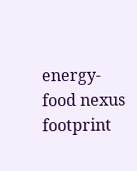energy-food nexus footprint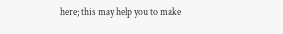here; this may help you to make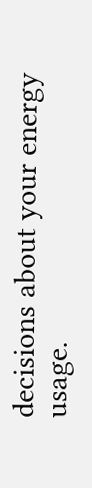decisions about your energy usage.